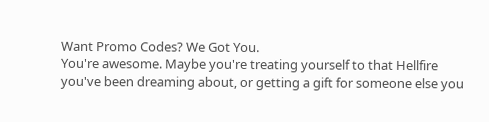Want Promo Codes? We Got You.
You're awesome. Maybe you're treating yourself to that Hellfire you've been dreaming about, or getting a gift for someone else you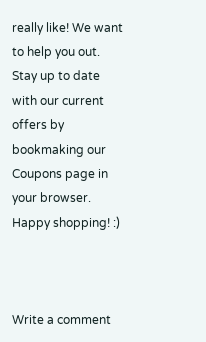really like! We want to help you out. Stay up to date with our current offers by bookmaking our Coupons page in your browser. Happy shopping! :)



Write a comment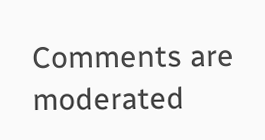Comments are moderated